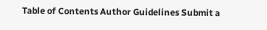Table of Contents Author Guidelines Submit a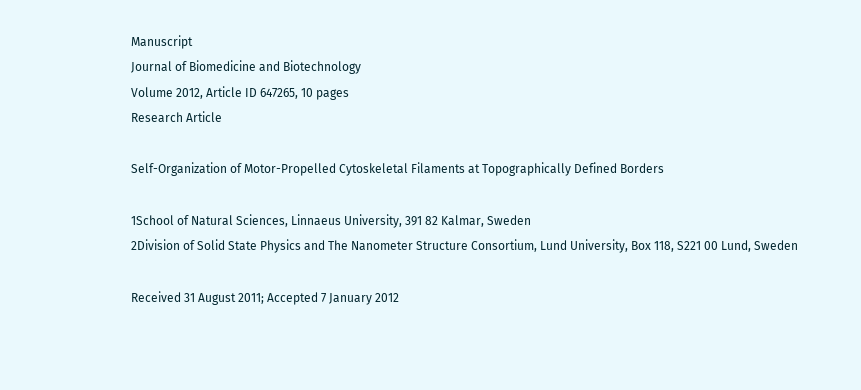Manuscript
Journal of Biomedicine and Biotechnology
Volume 2012, Article ID 647265, 10 pages
Research Article

Self-Organization of Motor-Propelled Cytoskeletal Filaments at Topographically Defined Borders

1School of Natural Sciences, Linnaeus University, 391 82 Kalmar, Sweden
2Division of Solid State Physics and The Nanometer Structure Consortium, Lund University, Box 118, S221 00 Lund, Sweden

Received 31 August 2011; Accepted 7 January 2012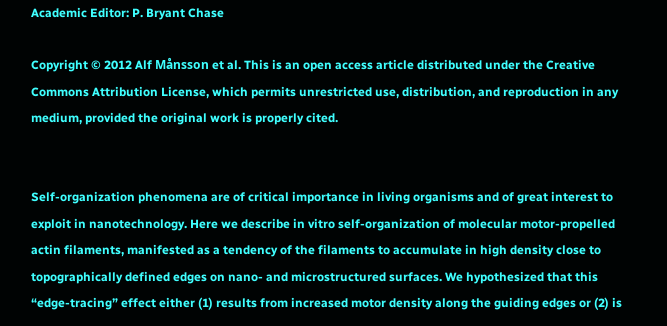Academic Editor: P. Bryant Chase

Copyright © 2012 Alf Månsson et al. This is an open access article distributed under the Creative Commons Attribution License, which permits unrestricted use, distribution, and reproduction in any medium, provided the original work is properly cited.


Self-organization phenomena are of critical importance in living organisms and of great interest to exploit in nanotechnology. Here we describe in vitro self-organization of molecular motor-propelled actin filaments, manifested as a tendency of the filaments to accumulate in high density close to topographically defined edges on nano- and microstructured surfaces. We hypothesized that this “edge-tracing” effect either (1) results from increased motor density along the guiding edges or (2) is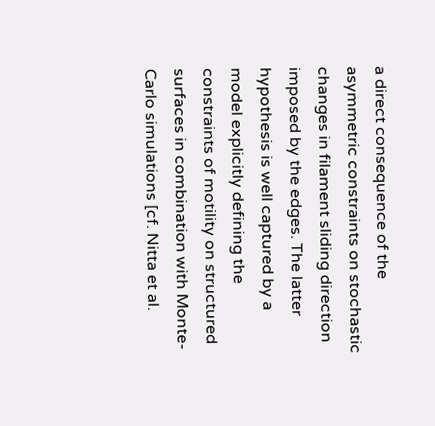a direct consequence of the asymmetric constraints on stochastic changes in filament sliding direction imposed by the edges. The latter hypothesis is well captured by a model explicitly defining the constraints of motility on structured surfaces in combination with Monte-Carlo simulations [cf. Nitta et al.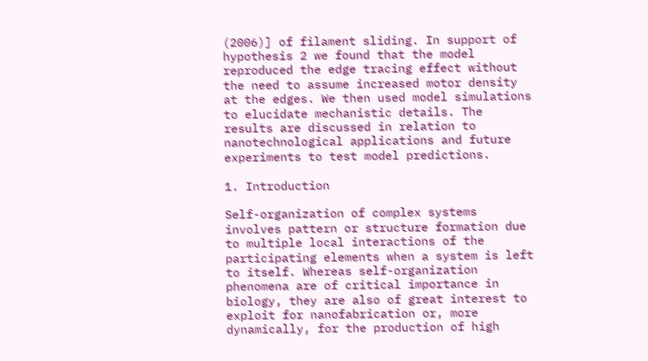(2006)] of filament sliding. In support of hypothesis 2 we found that the model reproduced the edge tracing effect without the need to assume increased motor density at the edges. We then used model simulations to elucidate mechanistic details. The results are discussed in relation to nanotechnological applications and future experiments to test model predictions.

1. Introduction

Self-organization of complex systems involves pattern or structure formation due to multiple local interactions of the participating elements when a system is left to itself. Whereas self-organization phenomena are of critical importance in biology, they are also of great interest to exploit for nanofabrication or, more dynamically, for the production of high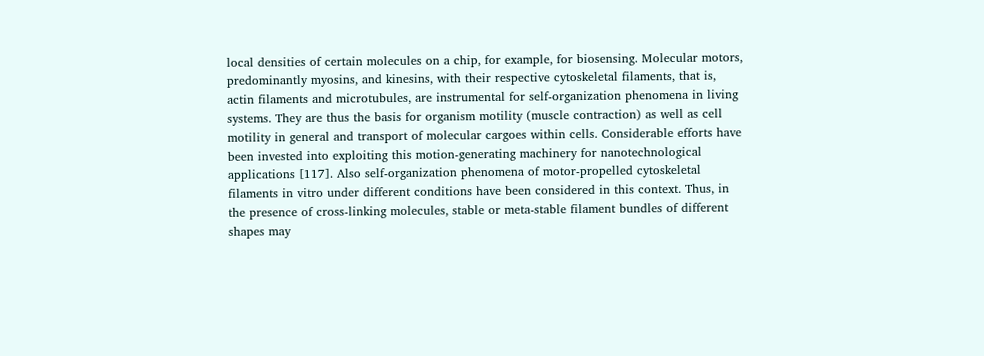local densities of certain molecules on a chip, for example, for biosensing. Molecular motors, predominantly myosins, and kinesins, with their respective cytoskeletal filaments, that is, actin filaments and microtubules, are instrumental for self-organization phenomena in living systems. They are thus the basis for organism motility (muscle contraction) as well as cell motility in general and transport of molecular cargoes within cells. Considerable efforts have been invested into exploiting this motion-generating machinery for nanotechnological applications [117]. Also self-organization phenomena of motor-propelled cytoskeletal filaments in vitro under different conditions have been considered in this context. Thus, in the presence of cross-linking molecules, stable or meta-stable filament bundles of different shapes may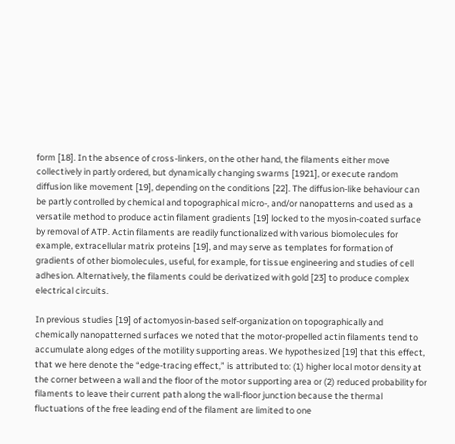form [18]. In the absence of cross-linkers, on the other hand, the filaments either move collectively in partly ordered, but dynamically changing swarms [1921], or execute random diffusion like movement [19], depending on the conditions [22]. The diffusion-like behaviour can be partly controlled by chemical and topographical micro-, and/or nanopatterns and used as a versatile method to produce actin filament gradients [19] locked to the myosin-coated surface by removal of ATP. Actin filaments are readily functionalized with various biomolecules for example, extracellular matrix proteins [19], and may serve as templates for formation of gradients of other biomolecules, useful, for example, for tissue engineering and studies of cell adhesion. Alternatively, the filaments could be derivatized with gold [23] to produce complex electrical circuits.

In previous studies [19] of actomyosin-based self-organization on topographically and chemically nanopatterned surfaces we noted that the motor-propelled actin filaments tend to accumulate along edges of the motility supporting areas. We hypothesized [19] that this effect, that we here denote the “edge-tracing effect,” is attributed to: (1) higher local motor density at the corner between a wall and the floor of the motor supporting area or (2) reduced probability for filaments to leave their current path along the wall-floor junction because the thermal fluctuations of the free leading end of the filament are limited to one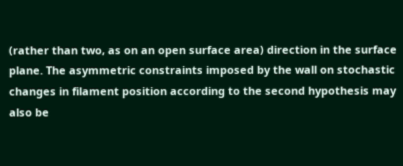(rather than two, as on an open surface area) direction in the surface plane. The asymmetric constraints imposed by the wall on stochastic changes in filament position according to the second hypothesis may also be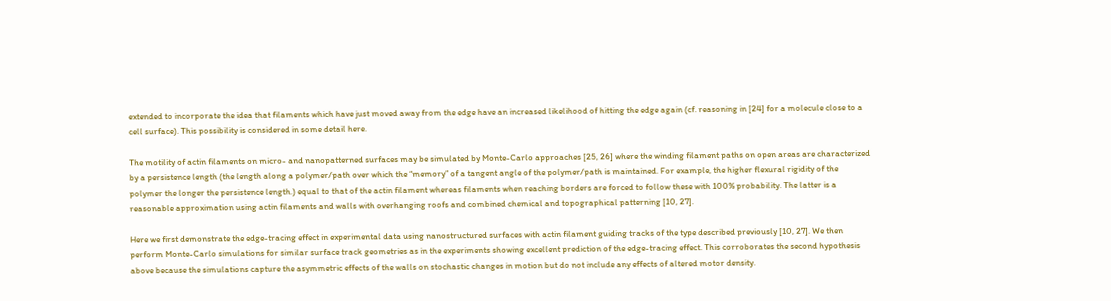extended to incorporate the idea that filaments which have just moved away from the edge have an increased likelihood of hitting the edge again (cf. reasoning in [24] for a molecule close to a cell surface). This possibility is considered in some detail here.

The motility of actin filaments on micro- and nanopatterned surfaces may be simulated by Monte-Carlo approaches [25, 26] where the winding filament paths on open areas are characterized by a persistence length (the length along a polymer/path over which the “memory” of a tangent angle of the polymer/path is maintained. For example, the higher flexural rigidity of the polymer the longer the persistence length.) equal to that of the actin filament whereas filaments when reaching borders are forced to follow these with 100% probability. The latter is a reasonable approximation using actin filaments and walls with overhanging roofs and combined chemical and topographical patterning [10, 27].

Here we first demonstrate the edge-tracing effect in experimental data using nanostructured surfaces with actin filament guiding tracks of the type described previously [10, 27]. We then perform Monte-Carlo simulations for similar surface track geometries as in the experiments showing excellent prediction of the edge-tracing effect. This corroborates the second hypothesis above because the simulations capture the asymmetric effects of the walls on stochastic changes in motion but do not include any effects of altered motor density.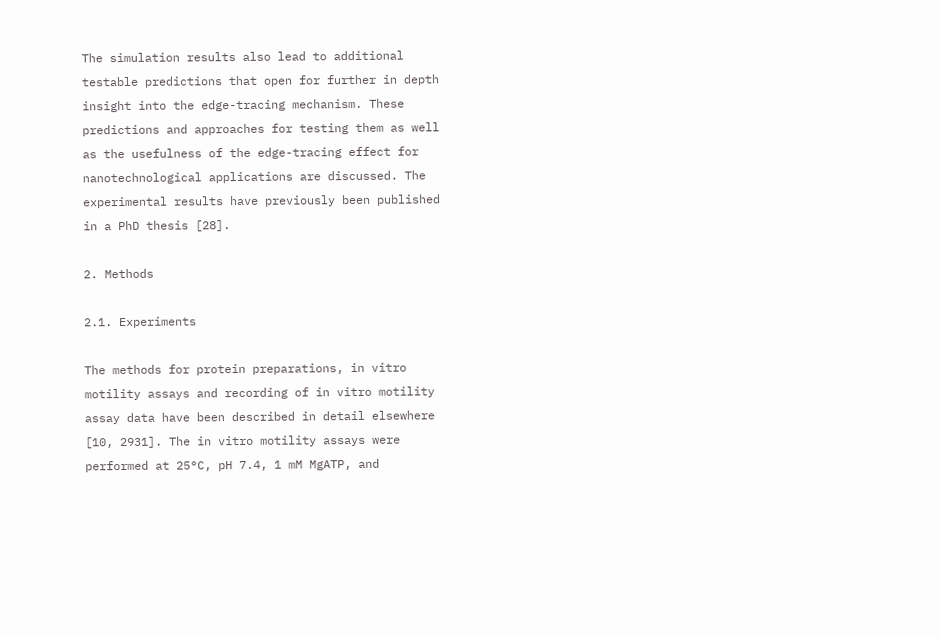The simulation results also lead to additional testable predictions that open for further in depth insight into the edge-tracing mechanism. These predictions and approaches for testing them as well as the usefulness of the edge-tracing effect for nanotechnological applications are discussed. The experimental results have previously been published in a PhD thesis [28].

2. Methods

2.1. Experiments

The methods for protein preparations, in vitro motility assays and recording of in vitro motility assay data have been described in detail elsewhere [10, 2931]. The in vitro motility assays were performed at 25°C, pH 7.4, 1 mM MgATP, and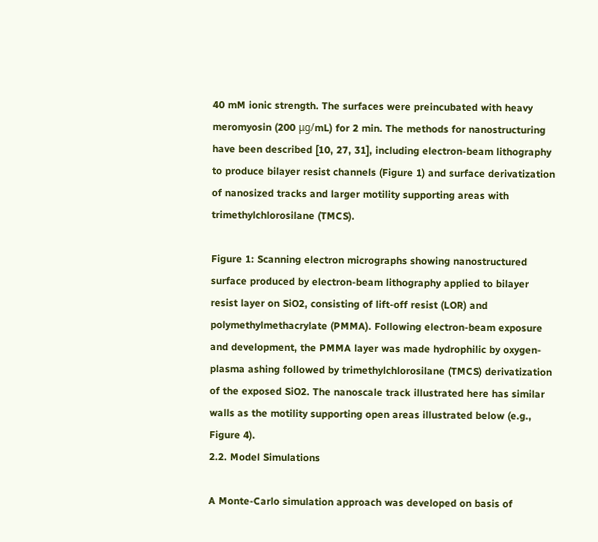40 mM ionic strength. The surfaces were preincubated with heavy meromyosin (200 μg/mL) for 2 min. The methods for nanostructuring have been described [10, 27, 31], including electron-beam lithography to produce bilayer resist channels (Figure 1) and surface derivatization of nanosized tracks and larger motility supporting areas with trimethylchlorosilane (TMCS).

Figure 1: Scanning electron micrographs showing nanostructured surface produced by electron-beam lithography applied to bilayer resist layer on SiO2, consisting of lift-off resist (LOR) and polymethylmethacrylate (PMMA). Following electron-beam exposure and development, the PMMA layer was made hydrophilic by oxygen-plasma ashing followed by trimethylchlorosilane (TMCS) derivatization of the exposed SiO2. The nanoscale track illustrated here has similar walls as the motility supporting open areas illustrated below (e.g., Figure 4).
2.2. Model Simulations

A Monte-Carlo simulation approach was developed on basis of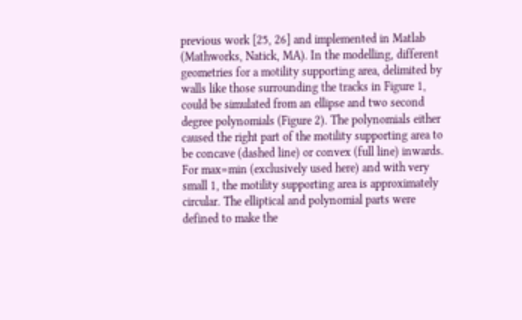previous work [25, 26] and implemented in Matlab (Mathworks, Natick, MA). In the modelling, different geometries for a motility supporting area, delimited by walls like those surrounding the tracks in Figure 1, could be simulated from an ellipse and two second degree polynomials (Figure 2). The polynomials either caused the right part of the motility supporting area to be concave (dashed line) or convex (full line) inwards. For max=min (exclusively used here) and with very small 1, the motility supporting area is approximately circular. The elliptical and polynomial parts were defined to make the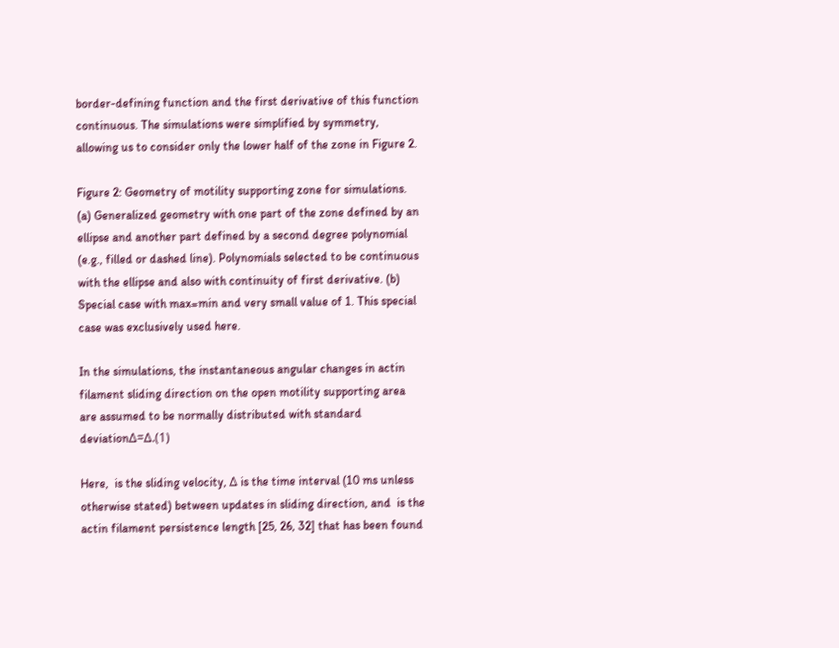border-defining function and the first derivative of this function continuous. The simulations were simplified by symmetry, allowing us to consider only the lower half of the zone in Figure 2.

Figure 2: Geometry of motility supporting zone for simulations. (a) Generalized geometry with one part of the zone defined by an ellipse and another part defined by a second degree polynomial (e.g., filled or dashed line). Polynomials selected to be continuous with the ellipse and also with continuity of first derivative. (b) Special case with max=min and very small value of 1. This special case was exclusively used here.

In the simulations, the instantaneous angular changes in actin filament sliding direction on the open motility supporting area are assumed to be normally distributed with standard deviationΔ=Δ.(1)

Here,  is the sliding velocity, Δ is the time interval (10 ms unless otherwise stated) between updates in sliding direction, and  is the actin filament persistence length [25, 26, 32] that has been found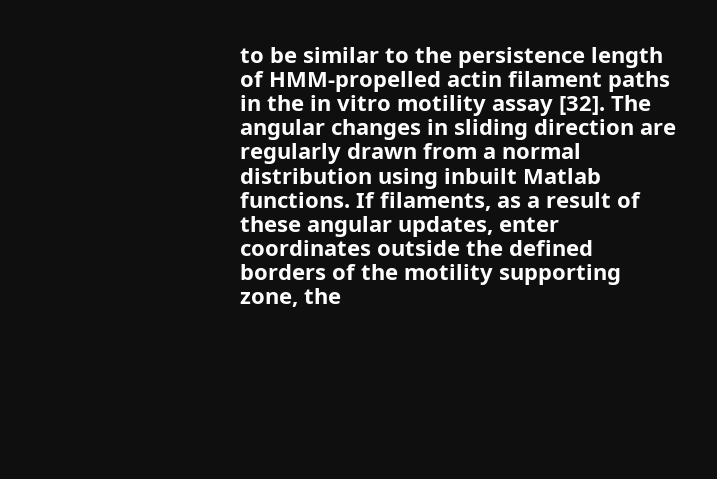to be similar to the persistence length of HMM-propelled actin filament paths in the in vitro motility assay [32]. The angular changes in sliding direction are regularly drawn from a normal distribution using inbuilt Matlab functions. If filaments, as a result of these angular updates, enter coordinates outside the defined borders of the motility supporting zone, the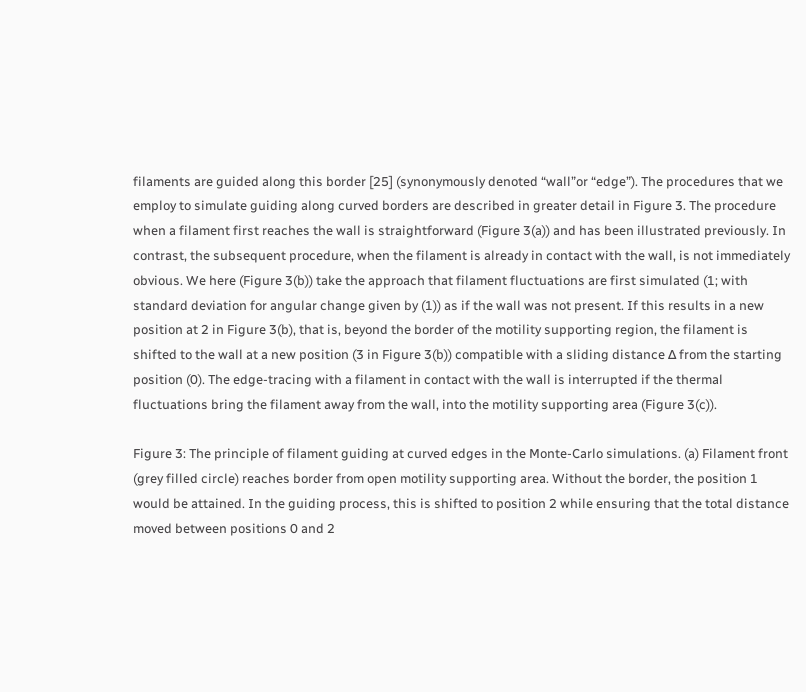filaments are guided along this border [25] (synonymously denoted “wall”or “edge”). The procedures that we employ to simulate guiding along curved borders are described in greater detail in Figure 3. The procedure when a filament first reaches the wall is straightforward (Figure 3(a)) and has been illustrated previously. In contrast, the subsequent procedure, when the filament is already in contact with the wall, is not immediately obvious. We here (Figure 3(b)) take the approach that filament fluctuations are first simulated (1; with standard deviation for angular change given by (1)) as if the wall was not present. If this results in a new position at 2 in Figure 3(b), that is, beyond the border of the motility supporting region, the filament is shifted to the wall at a new position (3 in Figure 3(b)) compatible with a sliding distance Δ from the starting position (0). The edge-tracing with a filament in contact with the wall is interrupted if the thermal fluctuations bring the filament away from the wall, into the motility supporting area (Figure 3(c)).

Figure 3: The principle of filament guiding at curved edges in the Monte-Carlo simulations. (a) Filament front (grey filled circle) reaches border from open motility supporting area. Without the border, the position 1 would be attained. In the guiding process, this is shifted to position 2 while ensuring that the total distance moved between positions 0 and 2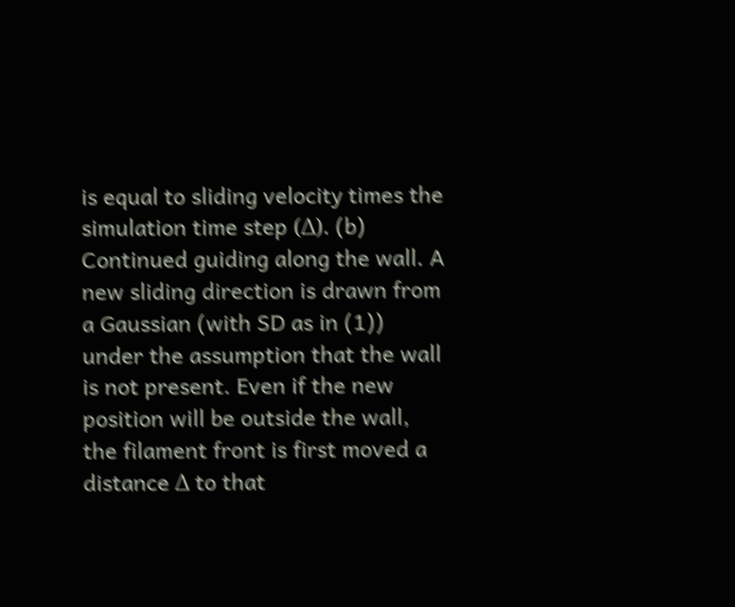is equal to sliding velocity times the simulation time step (Δ). (b) Continued guiding along the wall. A new sliding direction is drawn from a Gaussian (with SD as in (1)) under the assumption that the wall is not present. Even if the new position will be outside the wall, the filament front is first moved a distance Δ to that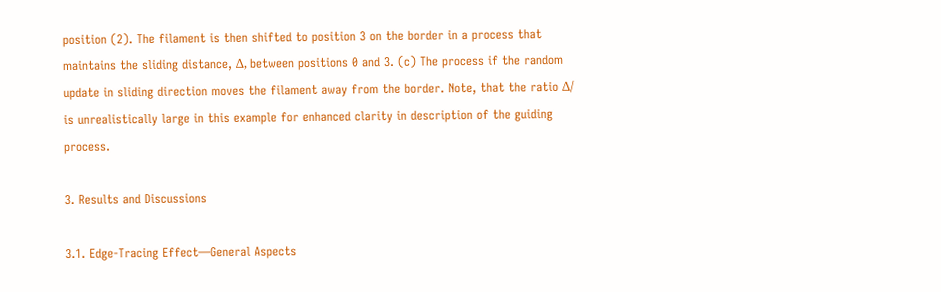position (2). The filament is then shifted to position 3 on the border in a process that maintains the sliding distance, Δ, between positions 0 and 3. (c) The process if the random update in sliding direction moves the filament away from the border. Note, that the ratio Δ/ is unrealistically large in this example for enhanced clarity in description of the guiding process.

3. Results and Discussions

3.1. Edge-Tracing Effect—General Aspects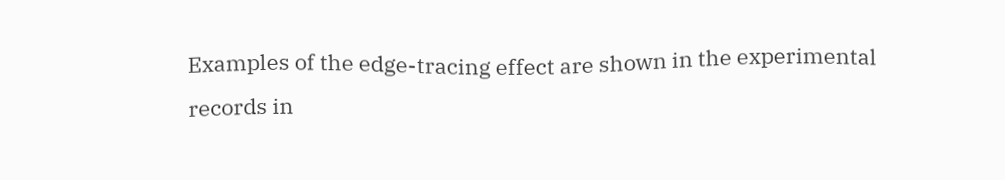Examples of the edge-tracing effect are shown in the experimental records in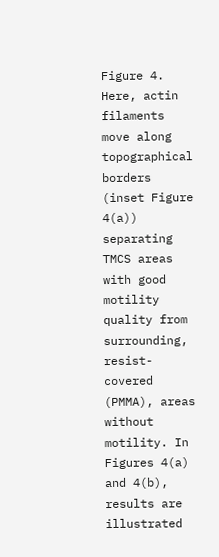Figure 4. Here, actin filaments move along topographical borders (inset Figure 4(a)) separating TMCS areas with good motility quality from surrounding, resist-covered (PMMA), areas without motility. In Figures 4(a) and 4(b), results are illustrated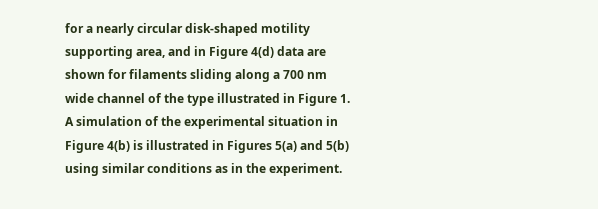for a nearly circular disk-shaped motility supporting area, and in Figure 4(d) data are shown for filaments sliding along a 700 nm wide channel of the type illustrated in Figure 1. A simulation of the experimental situation in Figure 4(b) is illustrated in Figures 5(a) and 5(b) using similar conditions as in the experiment.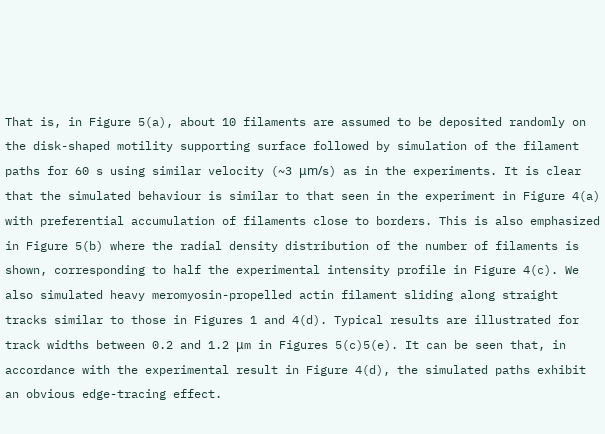That is, in Figure 5(a), about 10 filaments are assumed to be deposited randomly on the disk-shaped motility supporting surface followed by simulation of the filament paths for 60 s using similar velocity (~3 μm/s) as in the experiments. It is clear that the simulated behaviour is similar to that seen in the experiment in Figure 4(a) with preferential accumulation of filaments close to borders. This is also emphasized in Figure 5(b) where the radial density distribution of the number of filaments is shown, corresponding to half the experimental intensity profile in Figure 4(c). We also simulated heavy meromyosin-propelled actin filament sliding along straight tracks similar to those in Figures 1 and 4(d). Typical results are illustrated for track widths between 0.2 and 1.2 μm in Figures 5(c)5(e). It can be seen that, in accordance with the experimental result in Figure 4(d), the simulated paths exhibit an obvious edge-tracing effect.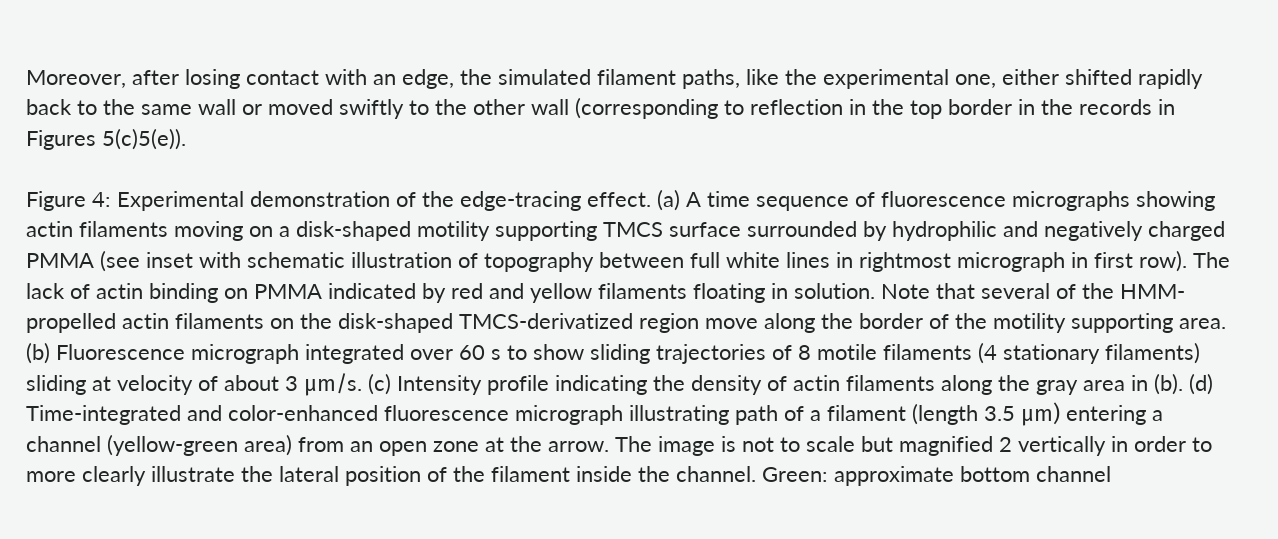Moreover, after losing contact with an edge, the simulated filament paths, like the experimental one, either shifted rapidly back to the same wall or moved swiftly to the other wall (corresponding to reflection in the top border in the records in Figures 5(c)5(e)).

Figure 4: Experimental demonstration of the edge-tracing effect. (a) A time sequence of fluorescence micrographs showing actin filaments moving on a disk-shaped motility supporting TMCS surface surrounded by hydrophilic and negatively charged PMMA (see inset with schematic illustration of topography between full white lines in rightmost micrograph in first row). The lack of actin binding on PMMA indicated by red and yellow filaments floating in solution. Note that several of the HMM-propelled actin filaments on the disk-shaped TMCS-derivatized region move along the border of the motility supporting area. (b) Fluorescence micrograph integrated over 60 s to show sliding trajectories of 8 motile filaments (4 stationary filaments) sliding at velocity of about 3 μm/s. (c) Intensity profile indicating the density of actin filaments along the gray area in (b). (d) Time-integrated and color-enhanced fluorescence micrograph illustrating path of a filament (length 3.5 μm) entering a channel (yellow-green area) from an open zone at the arrow. The image is not to scale but magnified 2 vertically in order to more clearly illustrate the lateral position of the filament inside the channel. Green: approximate bottom channel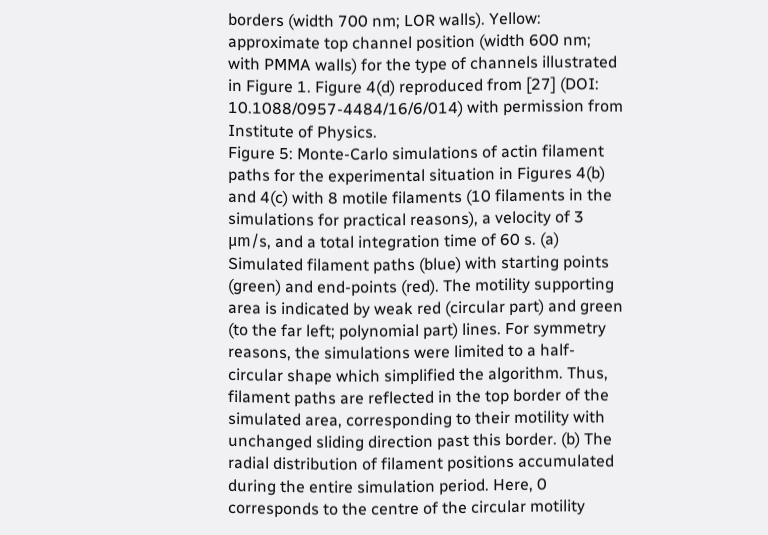borders (width 700 nm; LOR walls). Yellow: approximate top channel position (width 600 nm; with PMMA walls) for the type of channels illustrated in Figure 1. Figure 4(d) reproduced from [27] (DOI: 10.1088/0957-4484/16/6/014) with permission from Institute of Physics.
Figure 5: Monte-Carlo simulations of actin filament paths for the experimental situation in Figures 4(b) and 4(c) with 8 motile filaments (10 filaments in the simulations for practical reasons), a velocity of 3 μm/s, and a total integration time of 60 s. (a) Simulated filament paths (blue) with starting points (green) and end-points (red). The motility supporting area is indicated by weak red (circular part) and green (to the far left; polynomial part) lines. For symmetry reasons, the simulations were limited to a half-circular shape which simplified the algorithm. Thus, filament paths are reflected in the top border of the simulated area, corresponding to their motility with unchanged sliding direction past this border. (b) The radial distribution of filament positions accumulated during the entire simulation period. Here, 0 corresponds to the centre of the circular motility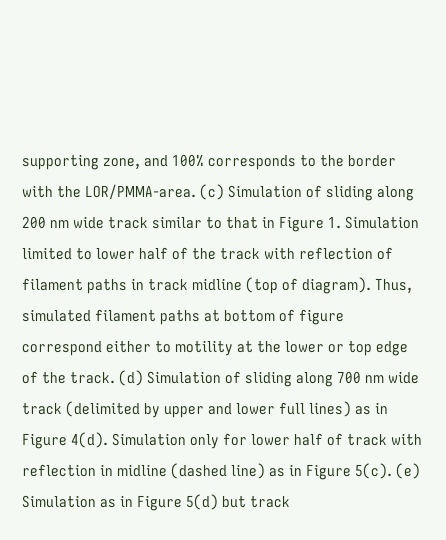supporting zone, and 100% corresponds to the border with the LOR/PMMA-area. (c) Simulation of sliding along 200 nm wide track similar to that in Figure 1. Simulation limited to lower half of the track with reflection of filament paths in track midline (top of diagram). Thus, simulated filament paths at bottom of figure correspond either to motility at the lower or top edge of the track. (d) Simulation of sliding along 700 nm wide track (delimited by upper and lower full lines) as in Figure 4(d). Simulation only for lower half of track with reflection in midline (dashed line) as in Figure 5(c). (e) Simulation as in Figure 5(d) but track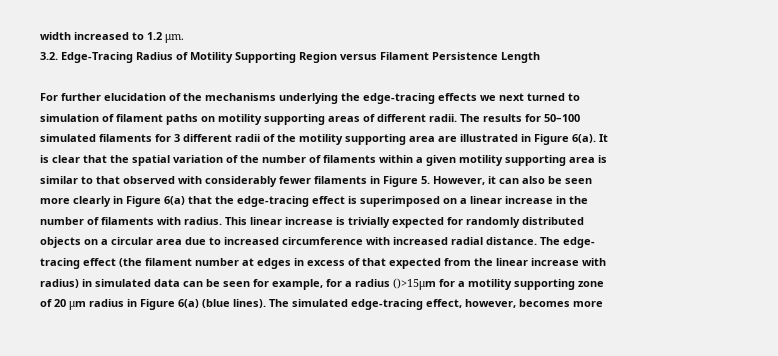width increased to 1.2 μm.
3.2. Edge-Tracing Radius of Motility Supporting Region versus Filament Persistence Length

For further elucidation of the mechanisms underlying the edge-tracing effects we next turned to simulation of filament paths on motility supporting areas of different radii. The results for 50–100 simulated filaments for 3 different radii of the motility supporting area are illustrated in Figure 6(a). It is clear that the spatial variation of the number of filaments within a given motility supporting area is similar to that observed with considerably fewer filaments in Figure 5. However, it can also be seen more clearly in Figure 6(a) that the edge-tracing effect is superimposed on a linear increase in the number of filaments with radius. This linear increase is trivially expected for randomly distributed objects on a circular area due to increased circumference with increased radial distance. The edge-tracing effect (the filament number at edges in excess of that expected from the linear increase with radius) in simulated data can be seen for example, for a radius ()>15μm for a motility supporting zone of 20 μm radius in Figure 6(a) (blue lines). The simulated edge-tracing effect, however, becomes more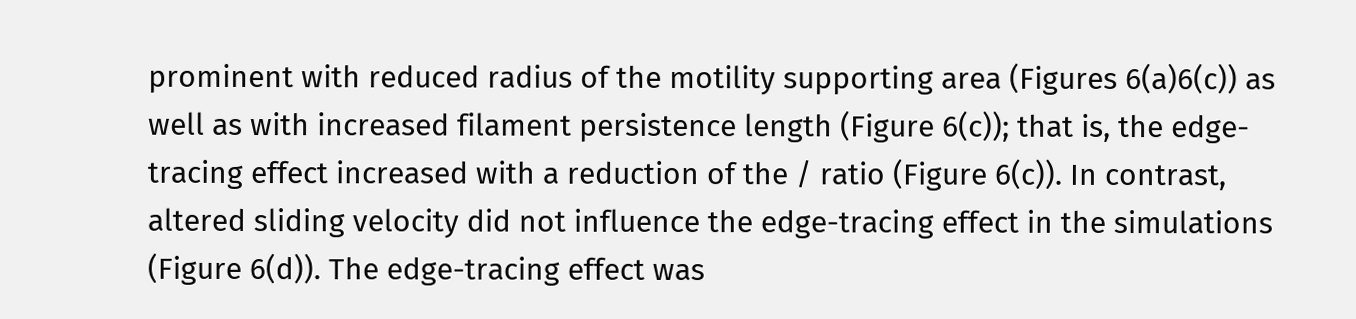prominent with reduced radius of the motility supporting area (Figures 6(a)6(c)) as well as with increased filament persistence length (Figure 6(c)); that is, the edge-tracing effect increased with a reduction of the / ratio (Figure 6(c)). In contrast, altered sliding velocity did not influence the edge-tracing effect in the simulations (Figure 6(d)). The edge-tracing effect was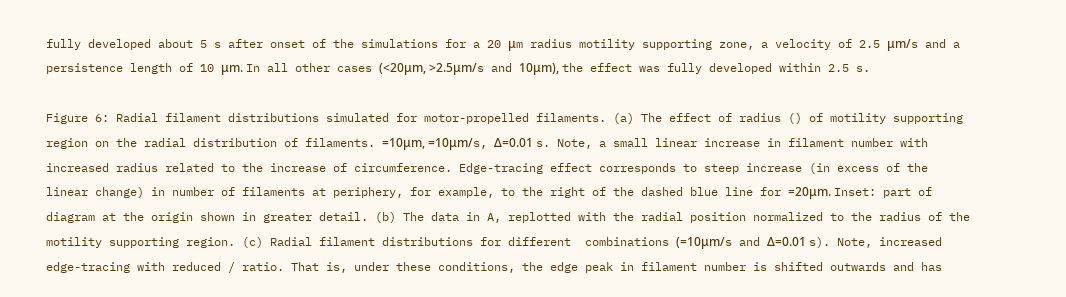fully developed about 5 s after onset of the simulations for a 20 μm radius motility supporting zone, a velocity of 2.5 μm/s and a persistence length of 10 μm. In all other cases (<20μm, >2.5μm/s and 10μm), the effect was fully developed within 2.5 s.

Figure 6: Radial filament distributions simulated for motor-propelled filaments. (a) The effect of radius () of motility supporting region on the radial distribution of filaments. =10μm, =10μm/s, Δ=0.01 s. Note, a small linear increase in filament number with increased radius related to the increase of circumference. Edge-tracing effect corresponds to steep increase (in excess of the linear change) in number of filaments at periphery, for example, to the right of the dashed blue line for =20μm. Inset: part of diagram at the origin shown in greater detail. (b) The data in A, replotted with the radial position normalized to the radius of the motility supporting region. (c) Radial filament distributions for different  combinations (=10μm/s and Δ=0.01 s). Note, increased edge-tracing with reduced / ratio. That is, under these conditions, the edge peak in filament number is shifted outwards and has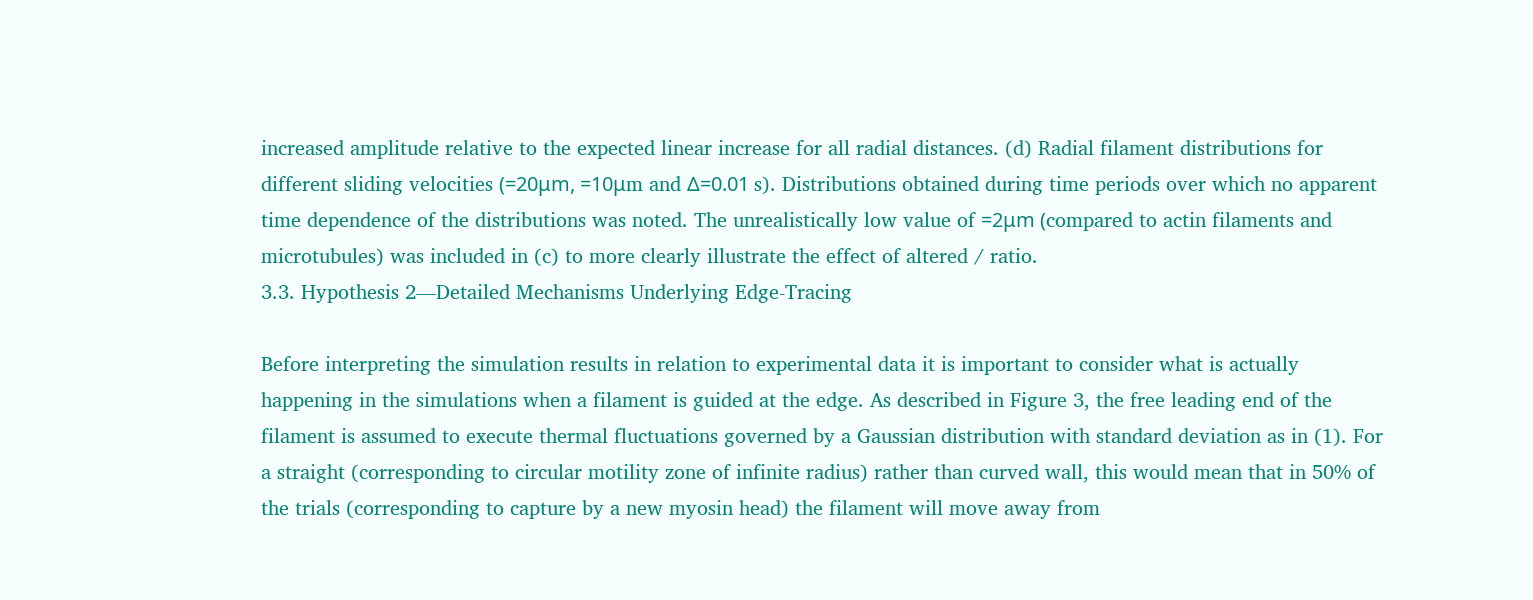increased amplitude relative to the expected linear increase for all radial distances. (d) Radial filament distributions for different sliding velocities (=20μm, =10μm and Δ=0.01 s). Distributions obtained during time periods over which no apparent time dependence of the distributions was noted. The unrealistically low value of =2μm (compared to actin filaments and microtubules) was included in (c) to more clearly illustrate the effect of altered / ratio.
3.3. Hypothesis 2—Detailed Mechanisms Underlying Edge-Tracing

Before interpreting the simulation results in relation to experimental data it is important to consider what is actually happening in the simulations when a filament is guided at the edge. As described in Figure 3, the free leading end of the filament is assumed to execute thermal fluctuations governed by a Gaussian distribution with standard deviation as in (1). For a straight (corresponding to circular motility zone of infinite radius) rather than curved wall, this would mean that in 50% of the trials (corresponding to capture by a new myosin head) the filament will move away from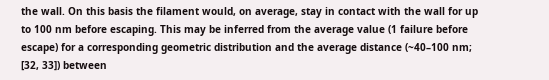the wall. On this basis the filament would, on average, stay in contact with the wall for up to 100 nm before escaping. This may be inferred from the average value (1 failure before escape) for a corresponding geometric distribution and the average distance (~40–100 nm; [32, 33]) between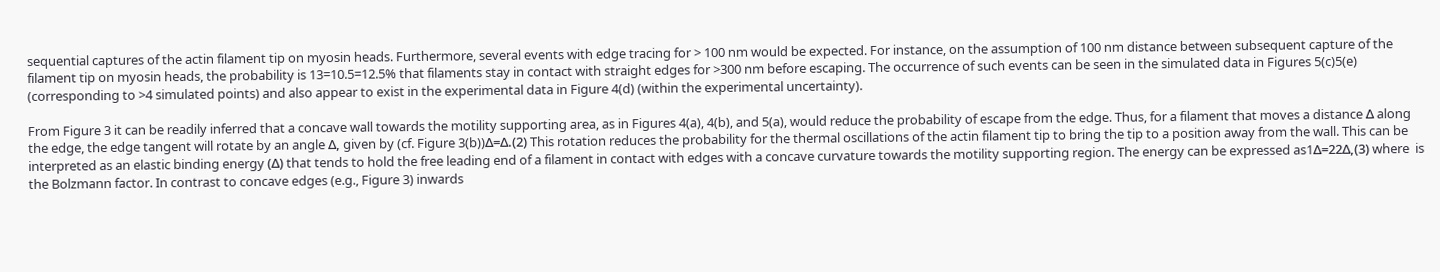sequential captures of the actin filament tip on myosin heads. Furthermore, several events with edge tracing for > 100 nm would be expected. For instance, on the assumption of 100 nm distance between subsequent capture of the filament tip on myosin heads, the probability is 13=10.5=12.5% that filaments stay in contact with straight edges for >300 nm before escaping. The occurrence of such events can be seen in the simulated data in Figures 5(c)5(e) (corresponding to >4 simulated points) and also appear to exist in the experimental data in Figure 4(d) (within the experimental uncertainty).

From Figure 3 it can be readily inferred that a concave wall towards the motility supporting area, as in Figures 4(a), 4(b), and 5(a), would reduce the probability of escape from the edge. Thus, for a filament that moves a distance Δ along the edge, the edge tangent will rotate by an angle Δ, given by (cf. Figure 3(b))Δ=Δ.(2) This rotation reduces the probability for the thermal oscillations of the actin filament tip to bring the tip to a position away from the wall. This can be interpreted as an elastic binding energy (Δ) that tends to hold the free leading end of a filament in contact with edges with a concave curvature towards the motility supporting region. The energy can be expressed as1Δ=22Δ,(3) where  is the Bolzmann factor. In contrast to concave edges (e.g., Figure 3) inwards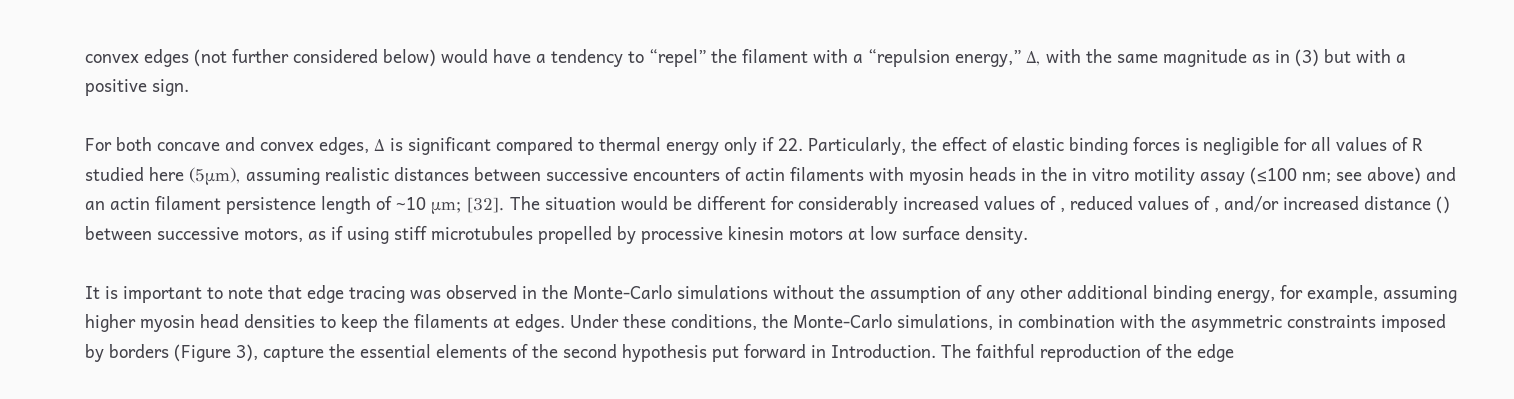convex edges (not further considered below) would have a tendency to “repel” the filament with a “repulsion energy,” Δ, with the same magnitude as in (3) but with a positive sign.

For both concave and convex edges, Δ is significant compared to thermal energy only if 22. Particularly, the effect of elastic binding forces is negligible for all values of R studied here (5μm), assuming realistic distances between successive encounters of actin filaments with myosin heads in the in vitro motility assay (≤100 nm; see above) and an actin filament persistence length of ~10 μm; [32]. The situation would be different for considerably increased values of , reduced values of , and/or increased distance () between successive motors, as if using stiff microtubules propelled by processive kinesin motors at low surface density.

It is important to note that edge tracing was observed in the Monte-Carlo simulations without the assumption of any other additional binding energy, for example, assuming higher myosin head densities to keep the filaments at edges. Under these conditions, the Monte-Carlo simulations, in combination with the asymmetric constraints imposed by borders (Figure 3), capture the essential elements of the second hypothesis put forward in Introduction. The faithful reproduction of the edge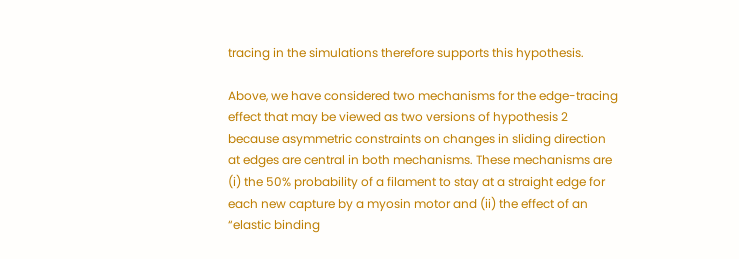tracing in the simulations therefore supports this hypothesis.

Above, we have considered two mechanisms for the edge-tracing effect that may be viewed as two versions of hypothesis 2 because asymmetric constraints on changes in sliding direction at edges are central in both mechanisms. These mechanisms are (i) the 50% probability of a filament to stay at a straight edge for each new capture by a myosin motor and (ii) the effect of an “elastic binding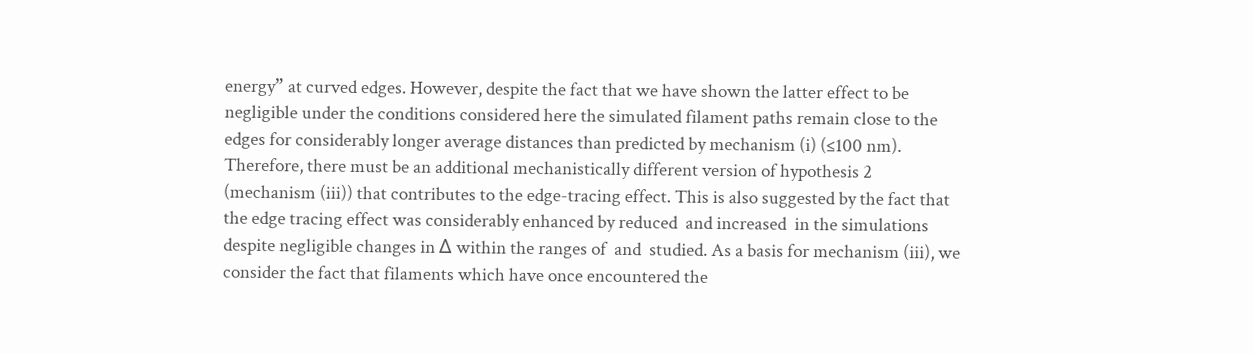energy” at curved edges. However, despite the fact that we have shown the latter effect to be negligible under the conditions considered here the simulated filament paths remain close to the edges for considerably longer average distances than predicted by mechanism (i) (≤100 nm). Therefore, there must be an additional mechanistically different version of hypothesis 2 (mechanism (iii)) that contributes to the edge-tracing effect. This is also suggested by the fact that the edge tracing effect was considerably enhanced by reduced  and increased  in the simulations despite negligible changes in Δ within the ranges of  and  studied. As a basis for mechanism (iii), we consider the fact that filaments which have once encountered the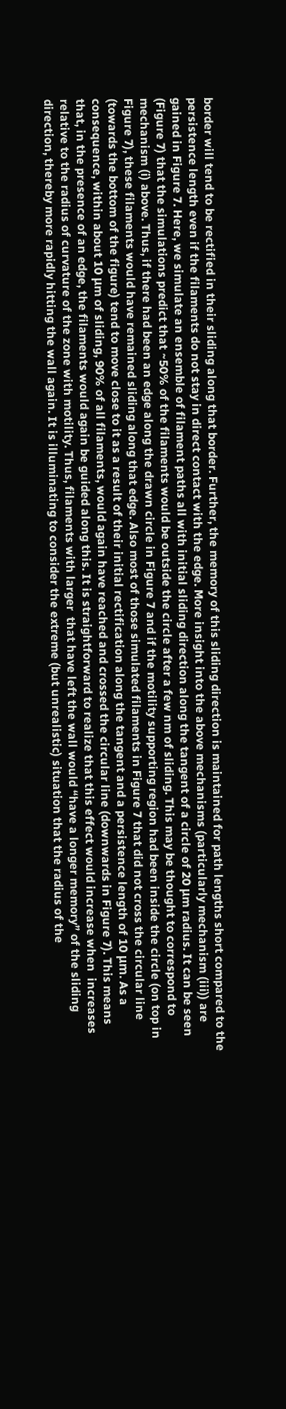border will tend to be rectified in their sliding along that border. Further, the memory of this sliding direction is maintained for path lengths short compared to the persistence length even if the filaments do not stay in direct contact with the edge. More insight into the above mechanisms (particularly mechanism (iii)) are gained in Figure 7. Here, we simulate an ensemble of filament paths all with initial sliding direction along the tangent of a circle of 20 μm radius. It can be seen (Figure 7) that the simulations predict that ~50% of the filaments would be outside the circle after a few nm of sliding. This may be thought to correspond to mechanism (i) above. Thus, if there had been an edge along the drawn circle in Figure 7 and if the motility supporting region had been inside the circle (on top in Figure 7), these filaments would have remained sliding along that edge. Also most of those simulated filaments in Figure 7 that did not cross the circular line (towards the bottom of the figure) tend to move close to it as a result of their initial rectification along the tangent and a persistence length of 10 μm. As a consequence, within about 10 μm of sliding, 90% of all filaments, would again have reached and crossed the circular line (downwards in Figure 7). This means that, in the presence of an edge, the filaments would again be guided along this. It is straightforward to realize that this effect would increase when  increases relative to the radius of curvature of the zone with motility. Thus, filaments with larger  that have left the wall would “have a longer memory” of the sliding direction, thereby more rapidly hitting the wall again. It is illuminating to consider the extreme (but unrealistic) situation that the radius of the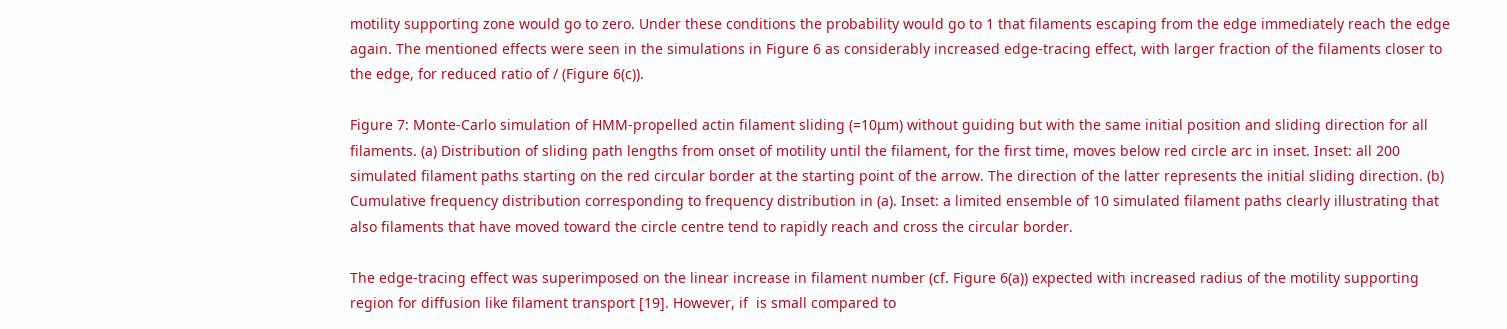motility supporting zone would go to zero. Under these conditions the probability would go to 1 that filaments escaping from the edge immediately reach the edge again. The mentioned effects were seen in the simulations in Figure 6 as considerably increased edge-tracing effect, with larger fraction of the filaments closer to the edge, for reduced ratio of / (Figure 6(c)).

Figure 7: Monte-Carlo simulation of HMM-propelled actin filament sliding (=10μm) without guiding but with the same initial position and sliding direction for all filaments. (a) Distribution of sliding path lengths from onset of motility until the filament, for the first time, moves below red circle arc in inset. Inset: all 200 simulated filament paths starting on the red circular border at the starting point of the arrow. The direction of the latter represents the initial sliding direction. (b) Cumulative frequency distribution corresponding to frequency distribution in (a). Inset: a limited ensemble of 10 simulated filament paths clearly illustrating that also filaments that have moved toward the circle centre tend to rapidly reach and cross the circular border.

The edge-tracing effect was superimposed on the linear increase in filament number (cf. Figure 6(a)) expected with increased radius of the motility supporting region for diffusion like filament transport [19]. However, if  is small compared to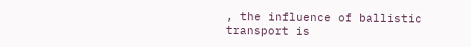, the influence of ballistic transport is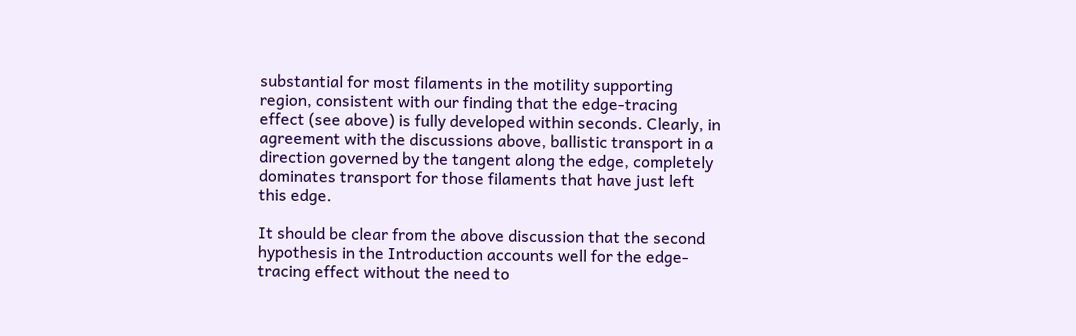substantial for most filaments in the motility supporting region, consistent with our finding that the edge-tracing effect (see above) is fully developed within seconds. Clearly, in agreement with the discussions above, ballistic transport in a direction governed by the tangent along the edge, completely dominates transport for those filaments that have just left this edge.

It should be clear from the above discussion that the second hypothesis in the Introduction accounts well for the edge-tracing effect without the need to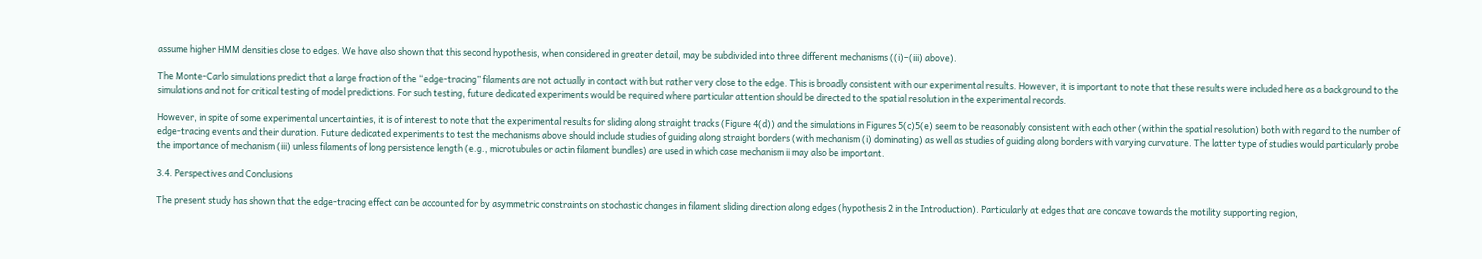assume higher HMM densities close to edges. We have also shown that this second hypothesis, when considered in greater detail, may be subdivided into three different mechanisms ((i)–(iii) above).

The Monte-Carlo simulations predict that a large fraction of the “edge-tracing” filaments are not actually in contact with but rather very close to the edge. This is broadly consistent with our experimental results. However, it is important to note that these results were included here as a background to the simulations and not for critical testing of model predictions. For such testing, future dedicated experiments would be required where particular attention should be directed to the spatial resolution in the experimental records.

However, in spite of some experimental uncertainties, it is of interest to note that the experimental results for sliding along straight tracks (Figure 4(d)) and the simulations in Figures 5(c)5(e) seem to be reasonably consistent with each other (within the spatial resolution) both with regard to the number of edge-tracing events and their duration. Future dedicated experiments to test the mechanisms above should include studies of guiding along straight borders (with mechanism (i) dominating) as well as studies of guiding along borders with varying curvature. The latter type of studies would particularly probe the importance of mechanism (iii) unless filaments of long persistence length (e.g., microtubules or actin filament bundles) are used in which case mechanism ii may also be important.

3.4. Perspectives and Conclusions

The present study has shown that the edge-tracing effect can be accounted for by asymmetric constraints on stochastic changes in filament sliding direction along edges (hypothesis 2 in the Introduction). Particularly at edges that are concave towards the motility supporting region,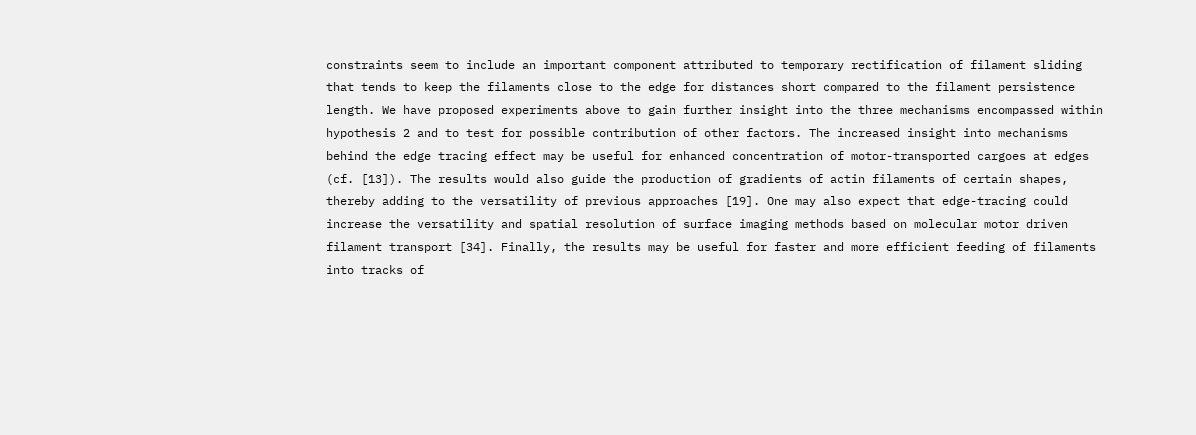constraints seem to include an important component attributed to temporary rectification of filament sliding that tends to keep the filaments close to the edge for distances short compared to the filament persistence length. We have proposed experiments above to gain further insight into the three mechanisms encompassed within hypothesis 2 and to test for possible contribution of other factors. The increased insight into mechanisms behind the edge tracing effect may be useful for enhanced concentration of motor-transported cargoes at edges (cf. [13]). The results would also guide the production of gradients of actin filaments of certain shapes, thereby adding to the versatility of previous approaches [19]. One may also expect that edge-tracing could increase the versatility and spatial resolution of surface imaging methods based on molecular motor driven filament transport [34]. Finally, the results may be useful for faster and more efficient feeding of filaments into tracks of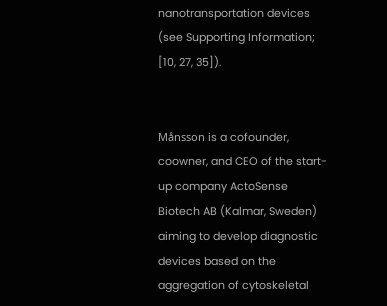nanotransportation devices (see Supporting Information; [10, 27, 35]).


Månsson is a cofounder, coowner, and CEO of the start-up company ActoSense Biotech AB (Kalmar, Sweden) aiming to develop diagnostic devices based on the aggregation of cytoskeletal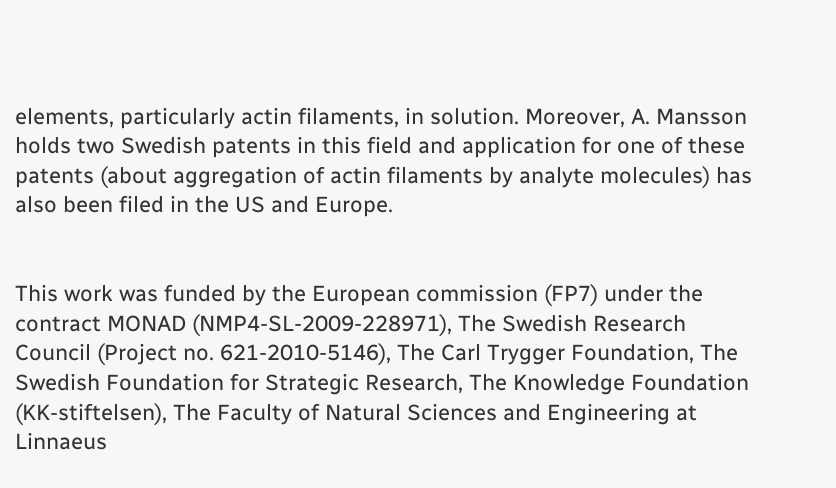elements, particularly actin filaments, in solution. Moreover, A. Mansson holds two Swedish patents in this field and application for one of these patents (about aggregation of actin filaments by analyte molecules) has also been filed in the US and Europe.


This work was funded by the European commission (FP7) under the contract MONAD (NMP4-SL-2009-228971), The Swedish Research Council (Project no. 621-2010-5146), The Carl Trygger Foundation, The Swedish Foundation for Strategic Research, The Knowledge Foundation (KK-stiftelsen), The Faculty of Natural Sciences and Engineering at Linnaeus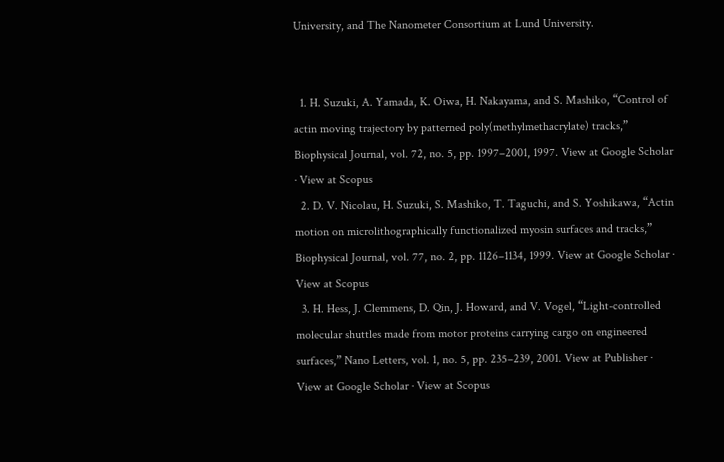University, and The Nanometer Consortium at Lund University.


  1. H. Suzuki, A. Yamada, K. Oiwa, H. Nakayama, and S. Mashiko, “Control of actin moving trajectory by patterned poly(methylmethacrylate) tracks,” Biophysical Journal, vol. 72, no. 5, pp. 1997–2001, 1997. View at Google Scholar · View at Scopus
  2. D. V. Nicolau, H. Suzuki, S. Mashiko, T. Taguchi, and S. Yoshikawa, “Actin motion on microlithographically functionalized myosin surfaces and tracks,” Biophysical Journal, vol. 77, no. 2, pp. 1126–1134, 1999. View at Google Scholar · View at Scopus
  3. H. Hess, J. Clemmens, D. Qin, J. Howard, and V. Vogel, “Light-controlled molecular shuttles made from motor proteins carrying cargo on engineered surfaces,” Nano Letters, vol. 1, no. 5, pp. 235–239, 2001. View at Publisher · View at Google Scholar · View at Scopus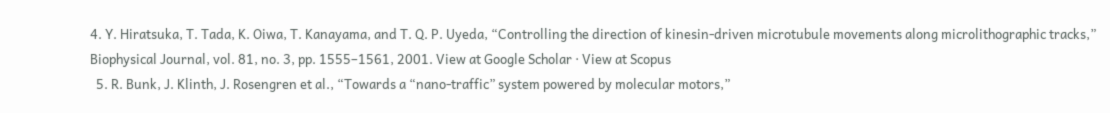4. Y. Hiratsuka, T. Tada, K. Oiwa, T. Kanayama, and T. Q. P. Uyeda, “Controlling the direction of kinesin-driven microtubule movements along microlithographic tracks,” Biophysical Journal, vol. 81, no. 3, pp. 1555–1561, 2001. View at Google Scholar · View at Scopus
  5. R. Bunk, J. Klinth, J. Rosengren et al., “Towards a “nano-traffic” system powered by molecular motors,”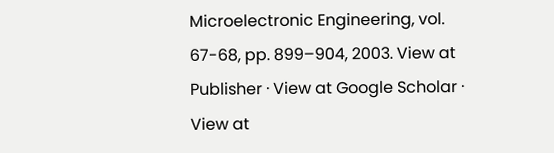Microelectronic Engineering, vol. 67-68, pp. 899–904, 2003. View at Publisher · View at Google Scholar · View at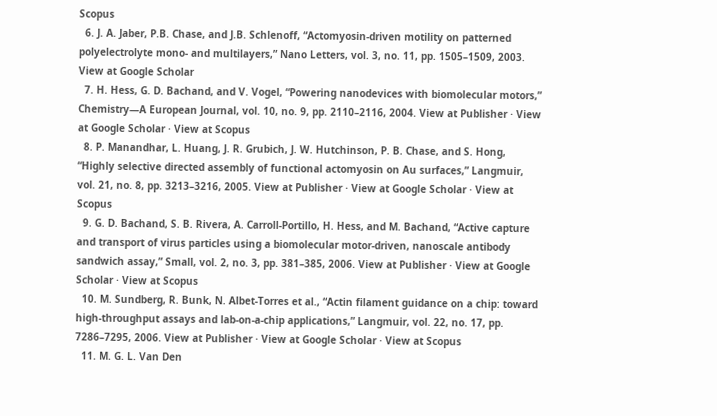Scopus
  6. J. A. Jaber, P.B. Chase, and J.B. Schlenoff, “Actomyosin-driven motility on patterned polyelectrolyte mono- and multilayers,” Nano Letters, vol. 3, no. 11, pp. 1505–1509, 2003. View at Google Scholar
  7. H. Hess, G. D. Bachand, and V. Vogel, “Powering nanodevices with biomolecular motors,” Chemistry—A European Journal, vol. 10, no. 9, pp. 2110–2116, 2004. View at Publisher · View at Google Scholar · View at Scopus
  8. P. Manandhar, L. Huang, J. R. Grubich, J. W. Hutchinson, P. B. Chase, and S. Hong, “Highly selective directed assembly of functional actomyosin on Au surfaces,” Langmuir, vol. 21, no. 8, pp. 3213–3216, 2005. View at Publisher · View at Google Scholar · View at Scopus
  9. G. D. Bachand, S. B. Rivera, A. Carroll-Portillo, H. Hess, and M. Bachand, “Active capture and transport of virus particles using a biomolecular motor-driven, nanoscale antibody sandwich assay,” Small, vol. 2, no. 3, pp. 381–385, 2006. View at Publisher · View at Google Scholar · View at Scopus
  10. M. Sundberg, R. Bunk, N. Albet-Torres et al., “Actin filament guidance on a chip: toward high-throughput assays and lab-on-a-chip applications,” Langmuir, vol. 22, no. 17, pp. 7286–7295, 2006. View at Publisher · View at Google Scholar · View at Scopus
  11. M. G. L. Van Den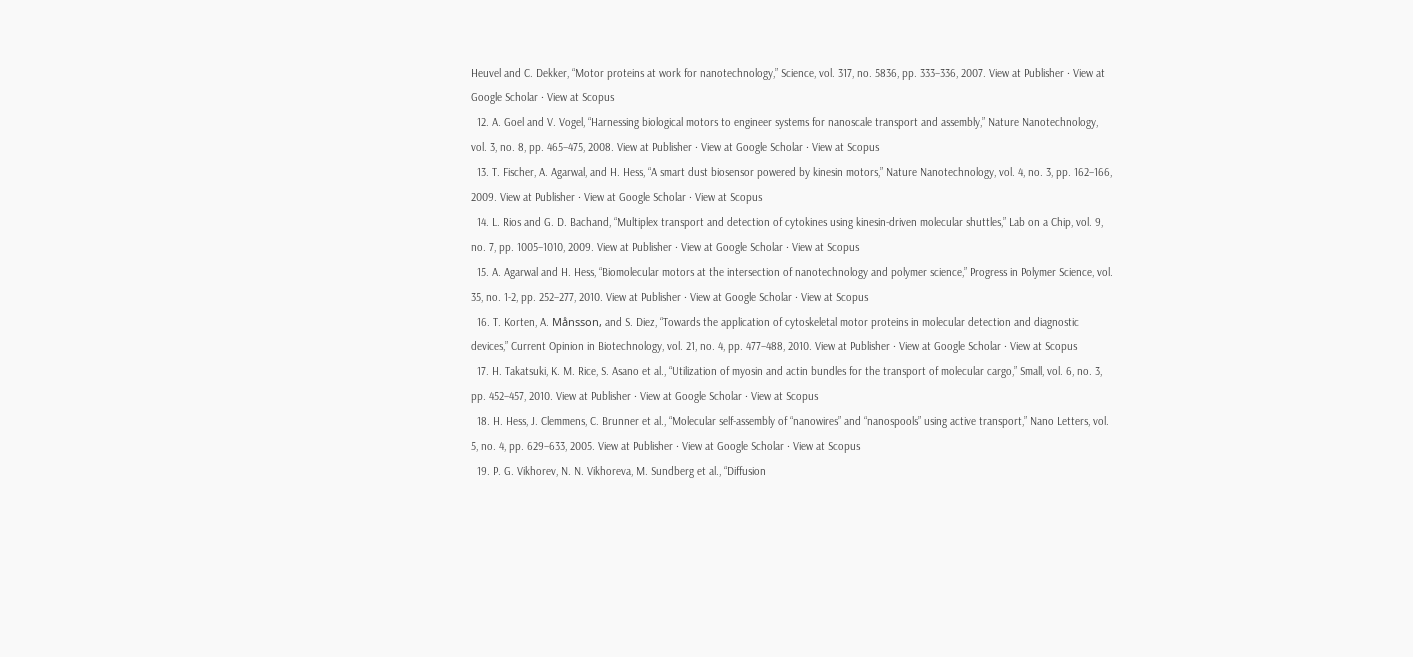Heuvel and C. Dekker, “Motor proteins at work for nanotechnology,” Science, vol. 317, no. 5836, pp. 333–336, 2007. View at Publisher · View at Google Scholar · View at Scopus
  12. A. Goel and V. Vogel, “Harnessing biological motors to engineer systems for nanoscale transport and assembly,” Nature Nanotechnology, vol. 3, no. 8, pp. 465–475, 2008. View at Publisher · View at Google Scholar · View at Scopus
  13. T. Fischer, A. Agarwal, and H. Hess, “A smart dust biosensor powered by kinesin motors,” Nature Nanotechnology, vol. 4, no. 3, pp. 162–166, 2009. View at Publisher · View at Google Scholar · View at Scopus
  14. L. Rios and G. D. Bachand, “Multiplex transport and detection of cytokines using kinesin-driven molecular shuttles,” Lab on a Chip, vol. 9, no. 7, pp. 1005–1010, 2009. View at Publisher · View at Google Scholar · View at Scopus
  15. A. Agarwal and H. Hess, “Biomolecular motors at the intersection of nanotechnology and polymer science,” Progress in Polymer Science, vol. 35, no. 1-2, pp. 252–277, 2010. View at Publisher · View at Google Scholar · View at Scopus
  16. T. Korten, A. Månsson, and S. Diez, “Towards the application of cytoskeletal motor proteins in molecular detection and diagnostic devices,” Current Opinion in Biotechnology, vol. 21, no. 4, pp. 477–488, 2010. View at Publisher · View at Google Scholar · View at Scopus
  17. H. Takatsuki, K. M. Rice, S. Asano et al., “Utilization of myosin and actin bundles for the transport of molecular cargo,” Small, vol. 6, no. 3, pp. 452–457, 2010. View at Publisher · View at Google Scholar · View at Scopus
  18. H. Hess, J. Clemmens, C. Brunner et al., “Molecular self-assembly of “nanowires” and “nanospools” using active transport,” Nano Letters, vol. 5, no. 4, pp. 629–633, 2005. View at Publisher · View at Google Scholar · View at Scopus
  19. P. G. Vikhorev, N. N. Vikhoreva, M. Sundberg et al., “Diffusion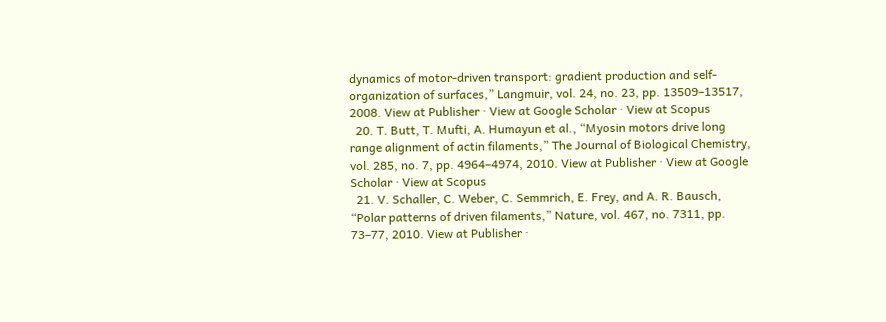dynamics of motor-driven transport: gradient production and self-organization of surfaces,” Langmuir, vol. 24, no. 23, pp. 13509–13517, 2008. View at Publisher · View at Google Scholar · View at Scopus
  20. T. Butt, T. Mufti, A. Humayun et al., “Myosin motors drive long range alignment of actin filaments,” The Journal of Biological Chemistry, vol. 285, no. 7, pp. 4964–4974, 2010. View at Publisher · View at Google Scholar · View at Scopus
  21. V. Schaller, C. Weber, C. Semmrich, E. Frey, and A. R. Bausch, “Polar patterns of driven filaments,” Nature, vol. 467, no. 7311, pp. 73–77, 2010. View at Publisher ·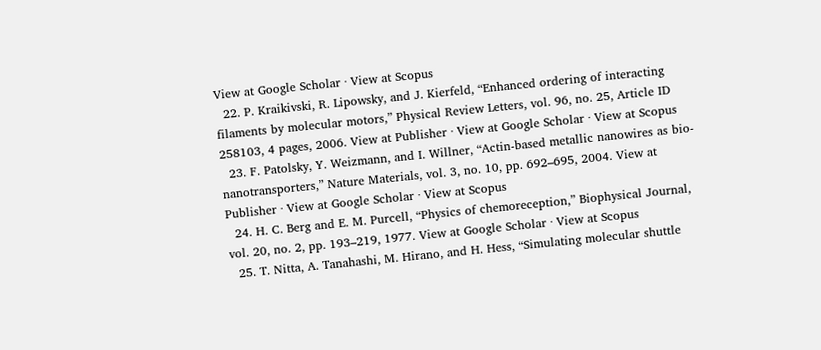View at Google Scholar · View at Scopus
  22. P. Kraikivski, R. Lipowsky, and J. Kierfeld, “Enhanced ordering of interacting filaments by molecular motors,” Physical Review Letters, vol. 96, no. 25, Article ID 258103, 4 pages, 2006. View at Publisher · View at Google Scholar · View at Scopus
  23. F. Patolsky, Y. Weizmann, and I. Willner, “Actin-based metallic nanowires as bio-nanotransporters,” Nature Materials, vol. 3, no. 10, pp. 692–695, 2004. View at Publisher · View at Google Scholar · View at Scopus
  24. H. C. Berg and E. M. Purcell, “Physics of chemoreception,” Biophysical Journal, vol. 20, no. 2, pp. 193–219, 1977. View at Google Scholar · View at Scopus
  25. T. Nitta, A. Tanahashi, M. Hirano, and H. Hess, “Simulating molecular shuttle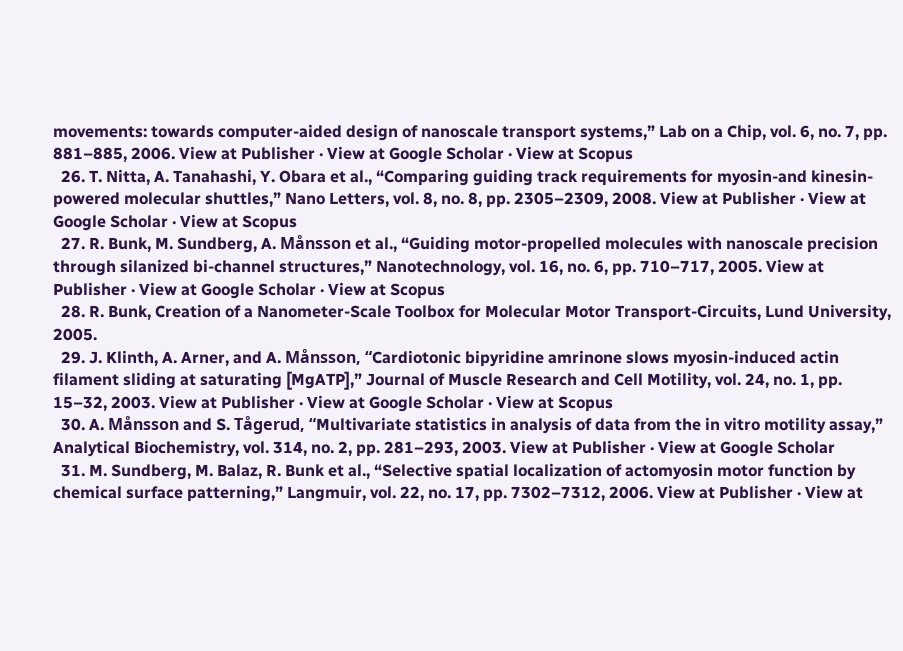movements: towards computer-aided design of nanoscale transport systems,” Lab on a Chip, vol. 6, no. 7, pp. 881–885, 2006. View at Publisher · View at Google Scholar · View at Scopus
  26. T. Nitta, A. Tanahashi, Y. Obara et al., “Comparing guiding track requirements for myosin-and kinesin-powered molecular shuttles,” Nano Letters, vol. 8, no. 8, pp. 2305–2309, 2008. View at Publisher · View at Google Scholar · View at Scopus
  27. R. Bunk, M. Sundberg, A. Månsson et al., “Guiding motor-propelled molecules with nanoscale precision through silanized bi-channel structures,” Nanotechnology, vol. 16, no. 6, pp. 710–717, 2005. View at Publisher · View at Google Scholar · View at Scopus
  28. R. Bunk, Creation of a Nanometer-Scale Toolbox for Molecular Motor Transport-Circuits, Lund University, 2005.
  29. J. Klinth, A. Arner, and A. Månsson, “Cardiotonic bipyridine amrinone slows myosin-induced actin filament sliding at saturating [MgATP],” Journal of Muscle Research and Cell Motility, vol. 24, no. 1, pp. 15–32, 2003. View at Publisher · View at Google Scholar · View at Scopus
  30. A. Månsson and S. Tågerud, “Multivariate statistics in analysis of data from the in vitro motility assay,” Analytical Biochemistry, vol. 314, no. 2, pp. 281–293, 2003. View at Publisher · View at Google Scholar
  31. M. Sundberg, M. Balaz, R. Bunk et al., “Selective spatial localization of actomyosin motor function by chemical surface patterning,” Langmuir, vol. 22, no. 17, pp. 7302–7312, 2006. View at Publisher · View at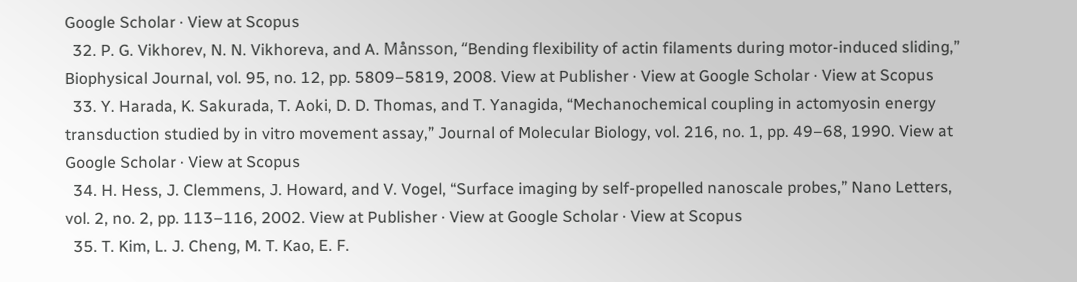Google Scholar · View at Scopus
  32. P. G. Vikhorev, N. N. Vikhoreva, and A. Månsson, “Bending flexibility of actin filaments during motor-induced sliding,” Biophysical Journal, vol. 95, no. 12, pp. 5809–5819, 2008. View at Publisher · View at Google Scholar · View at Scopus
  33. Y. Harada, K. Sakurada, T. Aoki, D. D. Thomas, and T. Yanagida, “Mechanochemical coupling in actomyosin energy transduction studied by in vitro movement assay,” Journal of Molecular Biology, vol. 216, no. 1, pp. 49–68, 1990. View at Google Scholar · View at Scopus
  34. H. Hess, J. Clemmens, J. Howard, and V. Vogel, “Surface imaging by self-propelled nanoscale probes,” Nano Letters, vol. 2, no. 2, pp. 113–116, 2002. View at Publisher · View at Google Scholar · View at Scopus
  35. T. Kim, L. J. Cheng, M. T. Kao, E. F.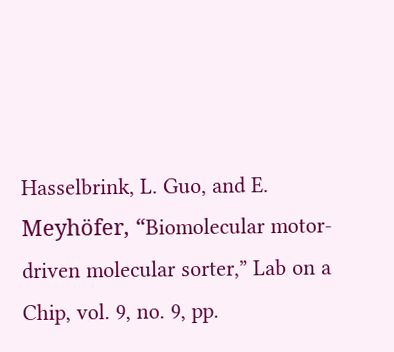Hasselbrink, L. Guo, and E. Meyhöfer, “Biomolecular motor-driven molecular sorter,” Lab on a Chip, vol. 9, no. 9, pp.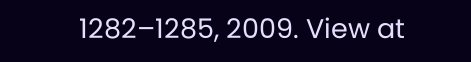1282–1285, 2009. View at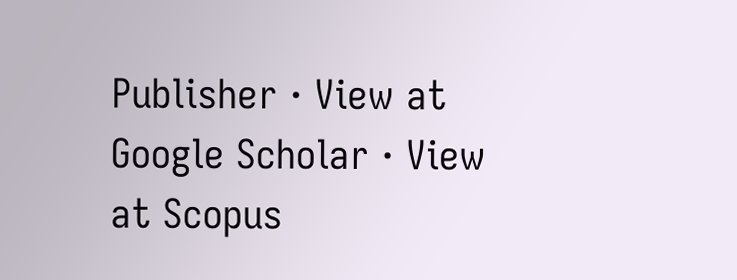Publisher · View at Google Scholar · View at Scopus